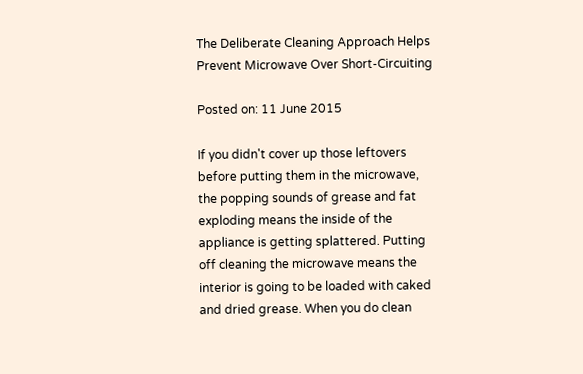The Deliberate Cleaning Approach Helps Prevent Microwave Over Short-Circuiting

Posted on: 11 June 2015

If you didn't cover up those leftovers before putting them in the microwave, the popping sounds of grease and fat exploding means the inside of the appliance is getting splattered. Putting off cleaning the microwave means the interior is going to be loaded with caked and dried grease. When you do clean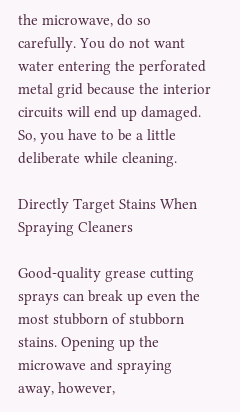the microwave, do so carefully. You do not want water entering the perforated metal grid because the interior circuits will end up damaged. So, you have to be a little deliberate while cleaning.

Directly Target Stains When Spraying Cleaners

Good-quality grease cutting sprays can break up even the most stubborn of stubborn stains. Opening up the microwave and spraying away, however,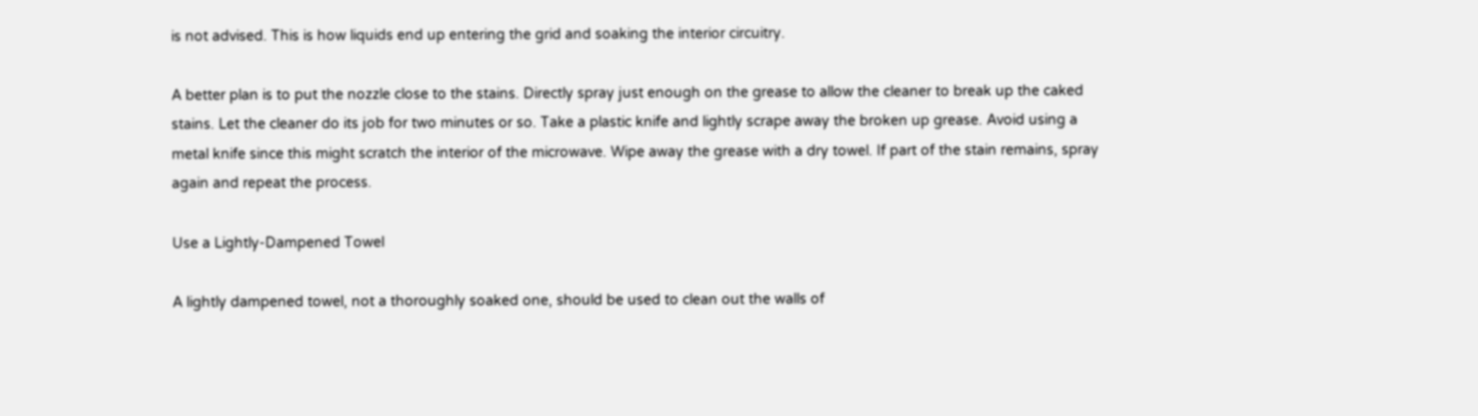is not advised. This is how liquids end up entering the grid and soaking the interior circuitry.

A better plan is to put the nozzle close to the stains. Directly spray just enough on the grease to allow the cleaner to break up the caked stains. Let the cleaner do its job for two minutes or so. Take a plastic knife and lightly scrape away the broken up grease. Avoid using a metal knife since this might scratch the interior of the microwave. Wipe away the grease with a dry towel. If part of the stain remains, spray again and repeat the process.

Use a Lightly-Dampened Towel

A lightly dampened towel, not a thoroughly soaked one, should be used to clean out the walls of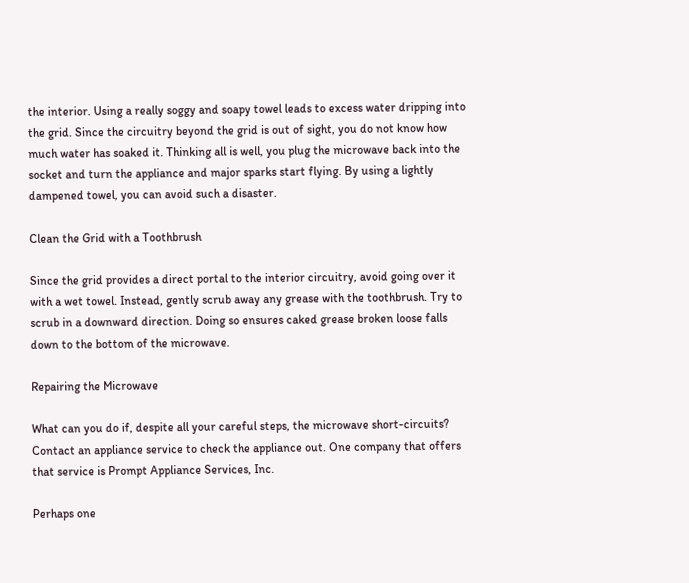the interior. Using a really soggy and soapy towel leads to excess water dripping into the grid. Since the circuitry beyond the grid is out of sight, you do not know how much water has soaked it. Thinking all is well, you plug the microwave back into the socket and turn the appliance and major sparks start flying. By using a lightly dampened towel, you can avoid such a disaster.

Clean the Grid with a Toothbrush

Since the grid provides a direct portal to the interior circuitry, avoid going over it with a wet towel. Instead, gently scrub away any grease with the toothbrush. Try to scrub in a downward direction. Doing so ensures caked grease broken loose falls down to the bottom of the microwave.

Repairing the Microwave

What can you do if, despite all your careful steps, the microwave short-circuits? Contact an appliance service to check the appliance out. One company that offers that service is Prompt Appliance Services, Inc.

Perhaps one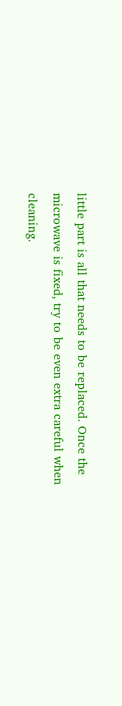little part is all that needs to be replaced. Once the microwave is fixed, try to be even extra careful when cleaning.